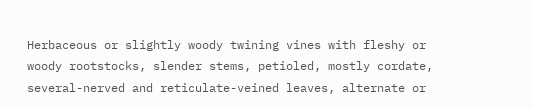Herbaceous or slightly woody twining vines with fleshy or woody rootstocks, slender stems, petioled, mostly cordate, several-nerved and reticulate-veined leaves, alternate or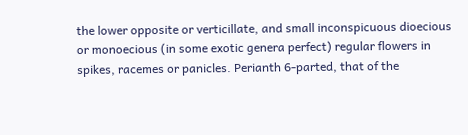the lower opposite or verticillate, and small inconspicuous dioecious or monoecious (in some exotic genera perfect) regular flowers in spikes, racemes or panicles. Perianth 6-parted, that of the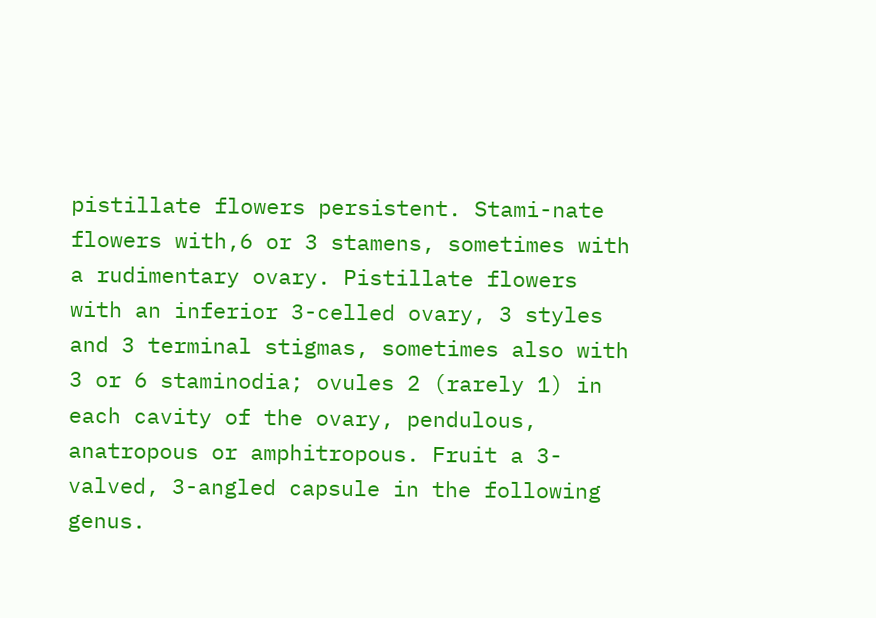pistillate flowers persistent. Stami-nate flowers with,6 or 3 stamens, sometimes with a rudimentary ovary. Pistillate flowers with an inferior 3-celled ovary, 3 styles and 3 terminal stigmas, sometimes also with 3 or 6 staminodia; ovules 2 (rarely 1) in each cavity of the ovary, pendulous, anatropous or amphitropous. Fruit a 3-valved, 3-angled capsule in the following genus.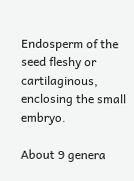Endosperm of the seed fleshy or cartilaginous, enclosing the small embryo.

About 9 genera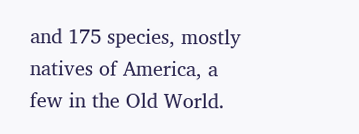and 175 species, mostly natives of America, a few in the Old World.